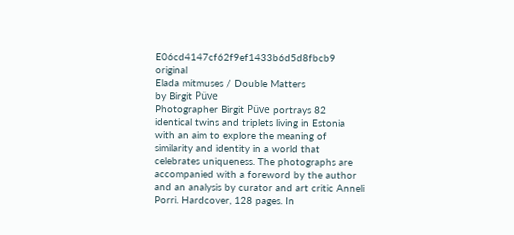E06cd4147cf62f9ef1433b6d5d8fbcb9 original
Elada mitmuses / Double Matters
by Birgit Püve
Photographer Birgit Püve portrays 82 identical twins and triplets living in Estonia with an aim to explore the meaning of similarity and identity in a world that celebrates uniqueness. The photographs are accompanied with a foreword by the author and an analysis by curator and art critic Anneli Porri. Hardcover, 128 pages. In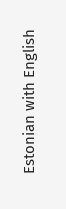Estonian with English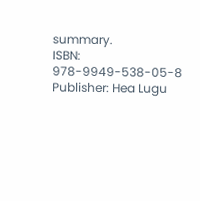summary.
ISBN: 978-9949-538-05-8
Publisher: Hea Lugu